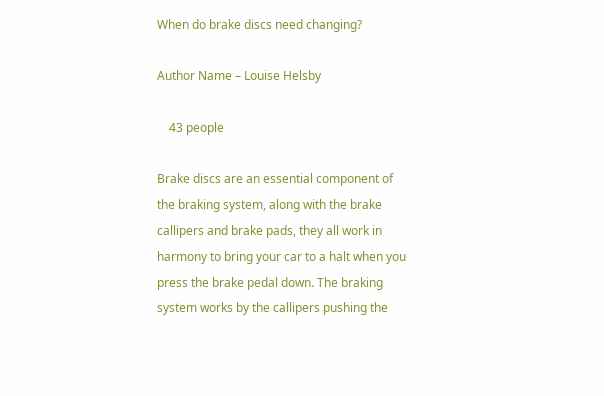When do brake discs need changing?

Author Name – Louise Helsby

    43 people

Brake discs are an essential component of the braking system, along with the brake callipers and brake pads, they all work in harmony to bring your car to a halt when you press the brake pedal down. The braking system works by the callipers pushing the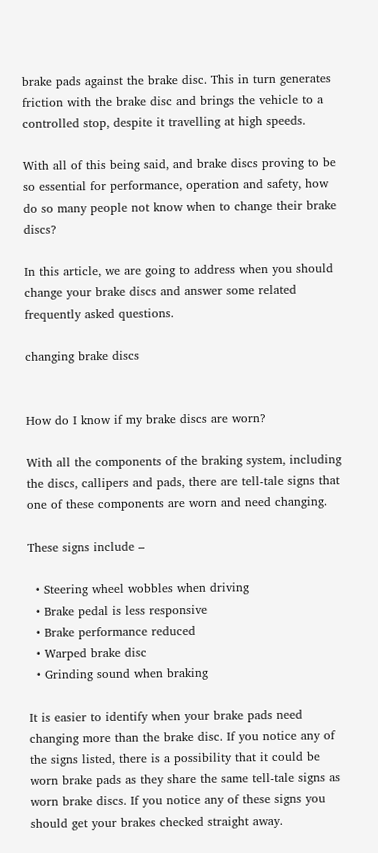brake pads against the brake disc. This in turn generates friction with the brake disc and brings the vehicle to a controlled stop, despite it travelling at high speeds.

With all of this being said, and brake discs proving to be so essential for performance, operation and safety, how do so many people not know when to change their brake discs?

In this article, we are going to address when you should change your brake discs and answer some related frequently asked questions.

changing brake discs


How do I know if my brake discs are worn?

With all the components of the braking system, including the discs, callipers and pads, there are tell-tale signs that one of these components are worn and need changing.

These signs include –

  • Steering wheel wobbles when driving
  • Brake pedal is less responsive
  • Brake performance reduced
  • Warped brake disc
  • Grinding sound when braking

It is easier to identify when your brake pads need changing more than the brake disc. If you notice any of the signs listed, there is a possibility that it could be worn brake pads as they share the same tell-tale signs as worn brake discs. If you notice any of these signs you should get your brakes checked straight away.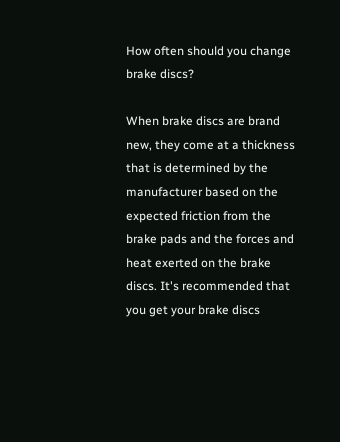How often should you change brake discs?

When brake discs are brand new, they come at a thickness that is determined by the manufacturer based on the expected friction from the brake pads and the forces and heat exerted on the brake discs. It's recommended that you get your brake discs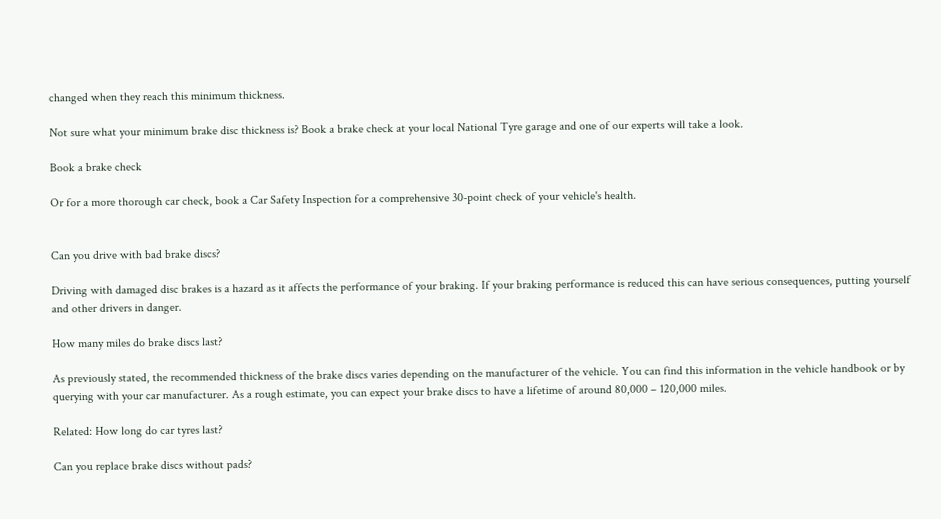changed when they reach this minimum thickness.

Not sure what your minimum brake disc thickness is? Book a brake check at your local National Tyre garage and one of our experts will take a look.

Book a brake check

Or for a more thorough car check, book a Car Safety Inspection for a comprehensive 30-point check of your vehicle's health.


Can you drive with bad brake discs?

Driving with damaged disc brakes is a hazard as it affects the performance of your braking. If your braking performance is reduced this can have serious consequences, putting yourself and other drivers in danger.

How many miles do brake discs last?

As previously stated, the recommended thickness of the brake discs varies depending on the manufacturer of the vehicle. You can find this information in the vehicle handbook or by querying with your car manufacturer. As a rough estimate, you can expect your brake discs to have a lifetime of around 80,000 – 120,000 miles.

Related: How long do car tyres last?

Can you replace brake discs without pads?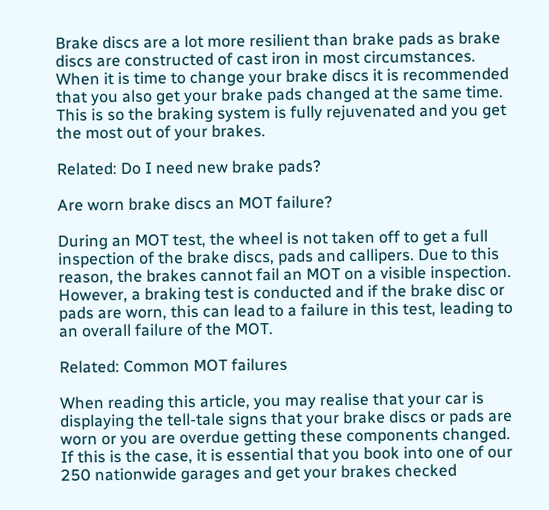Brake discs are a lot more resilient than brake pads as brake discs are constructed of cast iron in most circumstances. When it is time to change your brake discs it is recommended that you also get your brake pads changed at the same time. This is so the braking system is fully rejuvenated and you get the most out of your brakes.

Related: Do I need new brake pads?

Are worn brake discs an MOT failure?

During an MOT test, the wheel is not taken off to get a full inspection of the brake discs, pads and callipers. Due to this reason, the brakes cannot fail an MOT on a visible inspection. However, a braking test is conducted and if the brake disc or pads are worn, this can lead to a failure in this test, leading to an overall failure of the MOT.

Related: Common MOT failures

When reading this article, you may realise that your car is displaying the tell-tale signs that your brake discs or pads are worn or you are overdue getting these components changed. If this is the case, it is essential that you book into one of our 250 nationwide garages and get your brakes checked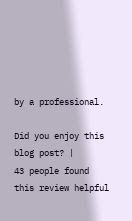by a professional.

Did you enjoy this blog post? |
43 people found this review helpful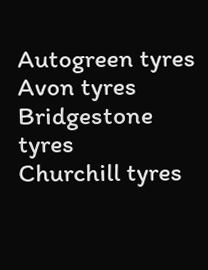Autogreen tyres
Avon tyres
Bridgestone tyres
Churchill tyres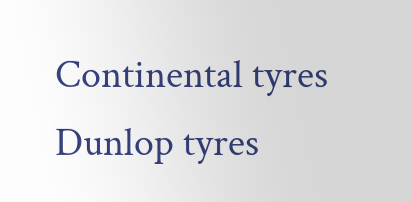Continental tyres
Dunlop tyres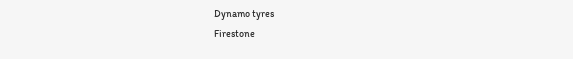Dynamo tyres
Firestone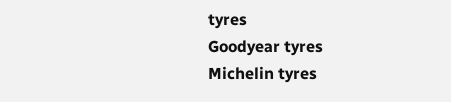tyres
Goodyear tyres
Michelin tyres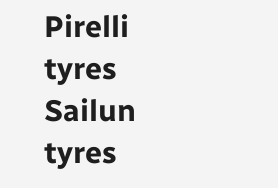Pirelli tyres
Sailun tyres